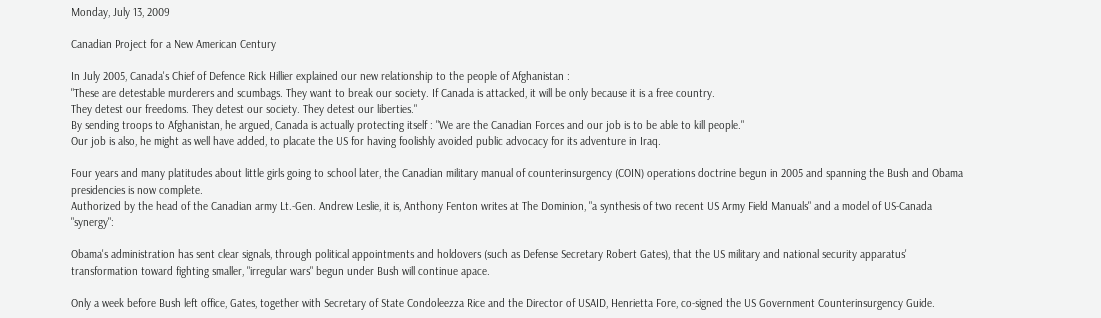Monday, July 13, 2009

Canadian Project for a New American Century

In July 2005, Canada's Chief of Defence Rick Hillier explained our new relationship to the people of Afghanistan :
"These are detestable murderers and scumbags. They want to break our society. If Canada is attacked, it will be only because it is a free country.
They detest our freedoms. They detest our society. They detest our liberties."
By sending troops to Afghanistan, he argued, Canada is actually protecting itself : "We are the Canadian Forces and our job is to be able to kill people."
Our job is also, he might as well have added, to placate the US for having foolishly avoided public advocacy for its adventure in Iraq.

Four years and many platitudes about little girls going to school later, the Canadian military manual of counterinsurgency (COIN) operations doctrine begun in 2005 and spanning the Bush and Obama presidencies is now complete.
Authorized by the head of the Canadian army Lt.-Gen. Andrew Leslie, it is, Anthony Fenton writes at The Dominion, "a synthesis of two recent US Army Field Manuals" and a model of US-Canada "synergy":

Obama's administration has sent clear signals, through political appointments and holdovers (such as Defense Secretary Robert Gates), that the US military and national security apparatus' transformation toward fighting smaller, "irregular wars" begun under Bush will continue apace.

Only a week before Bush left office, Gates, together with Secretary of State Condoleezza Rice and the Director of USAID, Henrietta Fore, co-signed the US Government Counterinsurgency Guide.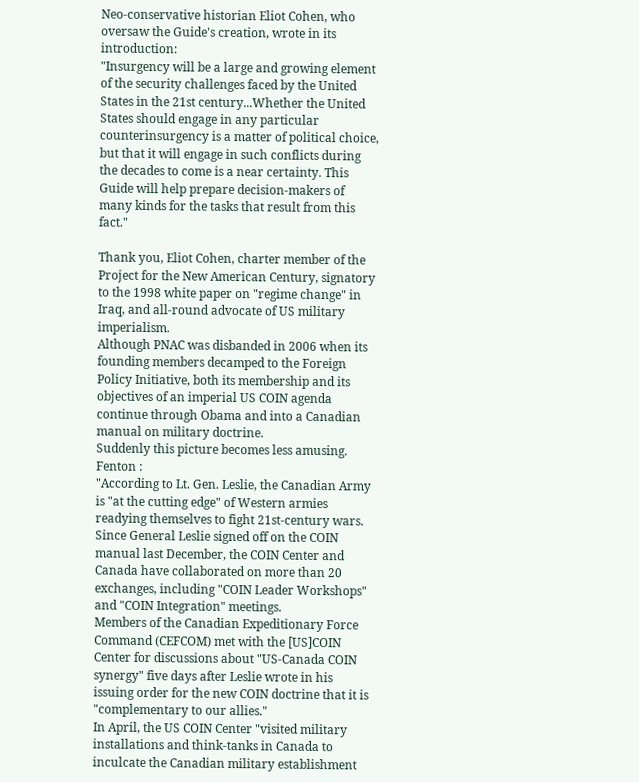Neo-conservative historian Eliot Cohen, who oversaw the Guide's creation, wrote in its introduction:
"Insurgency will be a large and growing element of the security challenges faced by the United States in the 21st century...Whether the United States should engage in any particular counterinsurgency is a matter of political choice, but that it will engage in such conflicts during the decades to come is a near certainty. This Guide will help prepare decision-makers of many kinds for the tasks that result from this fact."

Thank you, Eliot Cohen, charter member of the Project for the New American Century, signatory to the 1998 white paper on "regime change" in Iraq, and all-round advocate of US military imperialism.
Although PNAC was disbanded in 2006 when its founding members decamped to the Foreign Policy Initiative, both its membership and its objectives of an imperial US COIN agenda continue through Obama and into a Canadian manual on military doctrine.
Suddenly this picture becomes less amusing.
Fenton :
"According to Lt. Gen. Leslie, the Canadian Army is "at the cutting edge" of Western armies readying themselves to fight 21st-century wars.
Since General Leslie signed off on the COIN manual last December, the COIN Center and Canada have collaborated on more than 20 exchanges, including "COIN Leader Workshops" and "COIN Integration" meetings.
Members of the Canadian Expeditionary Force Command (CEFCOM) met with the [US]COIN Center for discussions about "US-Canada COIN synergy" five days after Leslie wrote in his issuing order for the new COIN doctrine that it is "complementary to our allies."
In April, the US COIN Center "visited military installations and think-tanks in Canada to inculcate the Canadian military establishment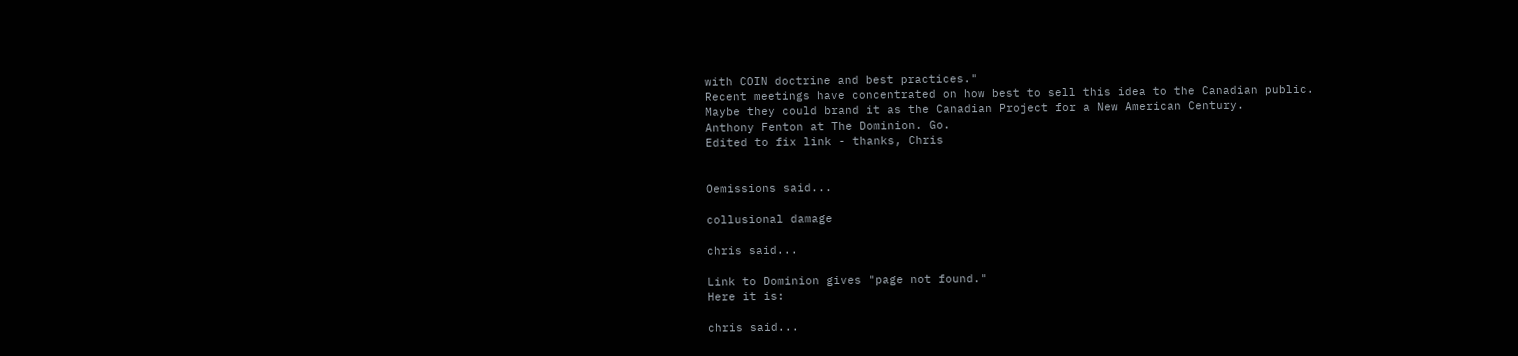with COIN doctrine and best practices."
Recent meetings have concentrated on how best to sell this idea to the Canadian public.
Maybe they could brand it as the Canadian Project for a New American Century.
Anthony Fenton at The Dominion. Go.
Edited to fix link - thanks, Chris


Oemissions said...

collusional damage

chris said...

Link to Dominion gives "page not found."
Here it is:

chris said...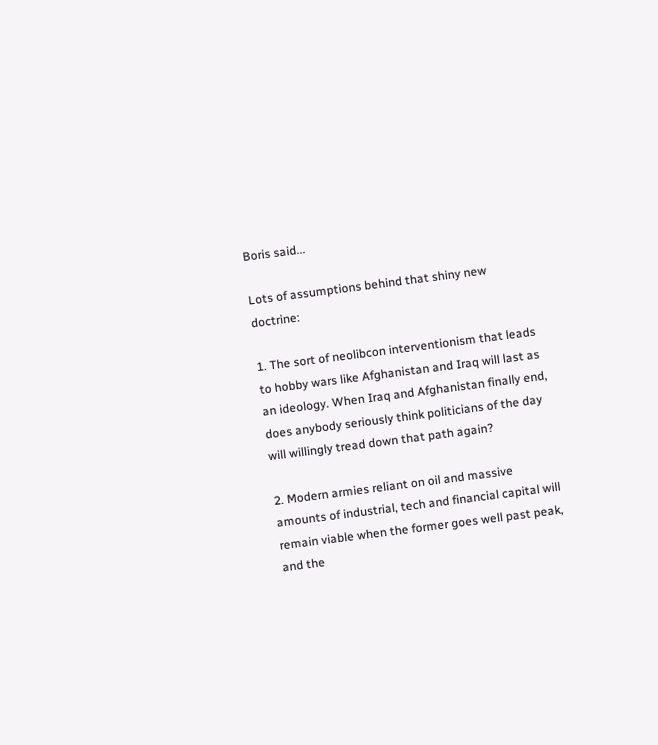Boris said...

Lots of assumptions behind that shiny new doctrine:

1. The sort of neolibcon interventionism that leads to hobby wars like Afghanistan and Iraq will last as an ideology. When Iraq and Afghanistan finally end, does anybody seriously think politicians of the day will willingly tread down that path again?

2. Modern armies reliant on oil and massive amounts of industrial, tech and financial capital will remain viable when the former goes well past peak, and the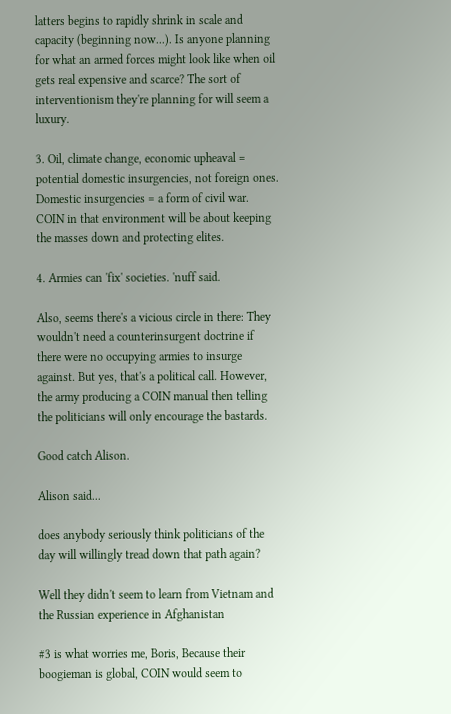latters begins to rapidly shrink in scale and capacity (beginning now...). Is anyone planning for what an armed forces might look like when oil gets real expensive and scarce? The sort of interventionism they're planning for will seem a luxury.

3. Oil, climate change, economic upheaval = potential domestic insurgencies, not foreign ones. Domestic insurgencies = a form of civil war. COIN in that environment will be about keeping the masses down and protecting elites.

4. Armies can 'fix' societies. 'nuff said.

Also, seems there's a vicious circle in there: They wouldn't need a counterinsurgent doctrine if there were no occupying armies to insurge against. But yes, that's a political call. However, the army producing a COIN manual then telling the politicians will only encourage the bastards.

Good catch Alison.

Alison said...

does anybody seriously think politicians of the day will willingly tread down that path again?

Well they didn't seem to learn from Vietnam and the Russian experience in Afghanistan

#3 is what worries me, Boris, Because their boogieman is global, COIN would seem to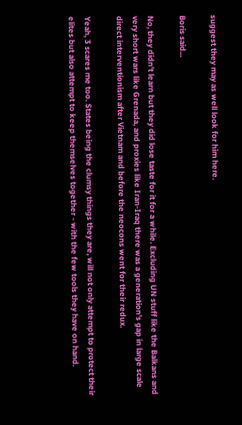suggest they may as well look for him here.

Boris said...

No, they didn't learn but they did lose taste for it for a while. Excluding UN stuff like the Balkans and very short wars like Grenada, and proxies like Iran-Iraq there was a generation's gap in large scale direct interventionism after Vietnam and before the neocons went for their redux.

Yeah, 3 scares me too. States being the clumsy things they are, will not only attempt to protect their elites but also attempt to keep themselves together - with the few tools they have on hand.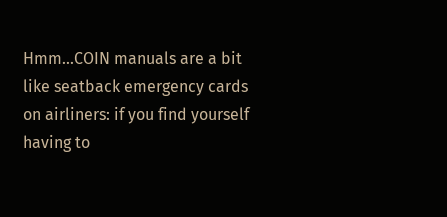Hmm...COIN manuals are a bit like seatback emergency cards on airliners: if you find yourself having to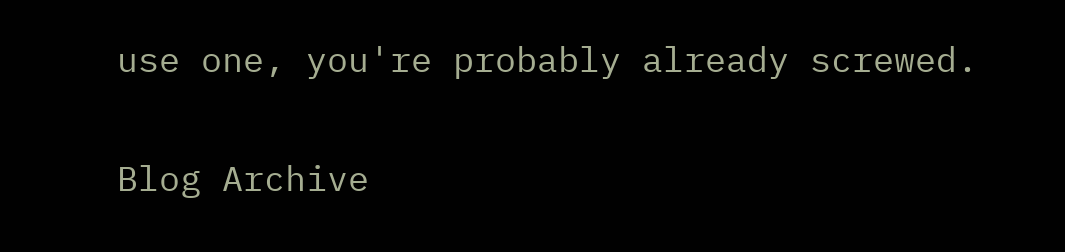use one, you're probably already screwed.

Blog Archive